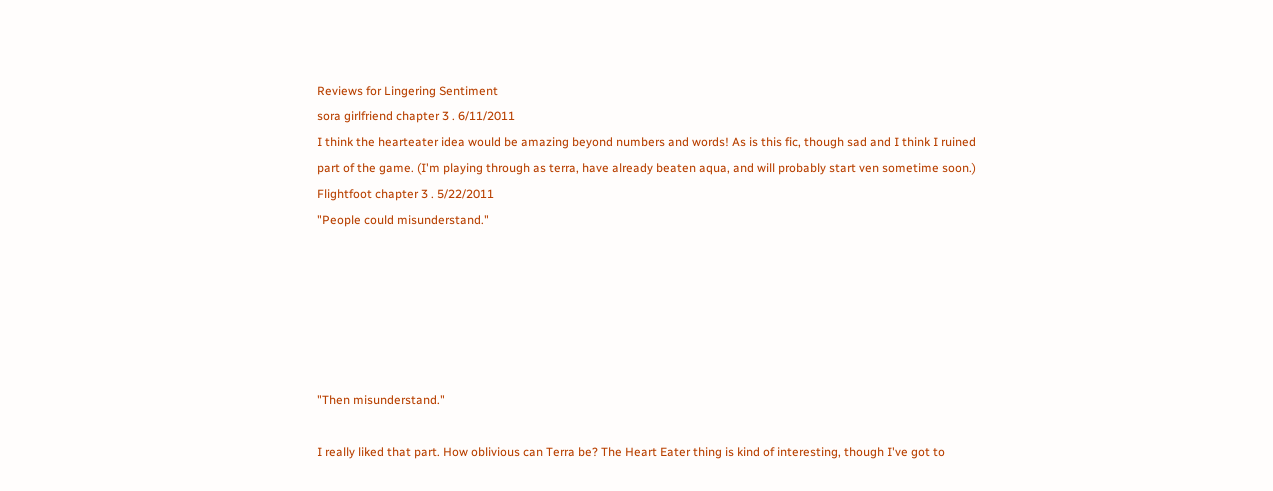Reviews for Lingering Sentiment
sora girlfriend chapter 3 . 6/11/2011
I think the hearteater idea would be amazing beyond numbers and words! As is this fic, though sad and I think I ruined part of the game. (I'm playing through as terra, have already beaten aqua, and will probably start ven sometime soon.)
Flightfoot chapter 3 . 5/22/2011
"People could misunderstand."






"Then misunderstand."

I really liked that part. How oblivious can Terra be? The Heart Eater thing is kind of interesting, though I've got to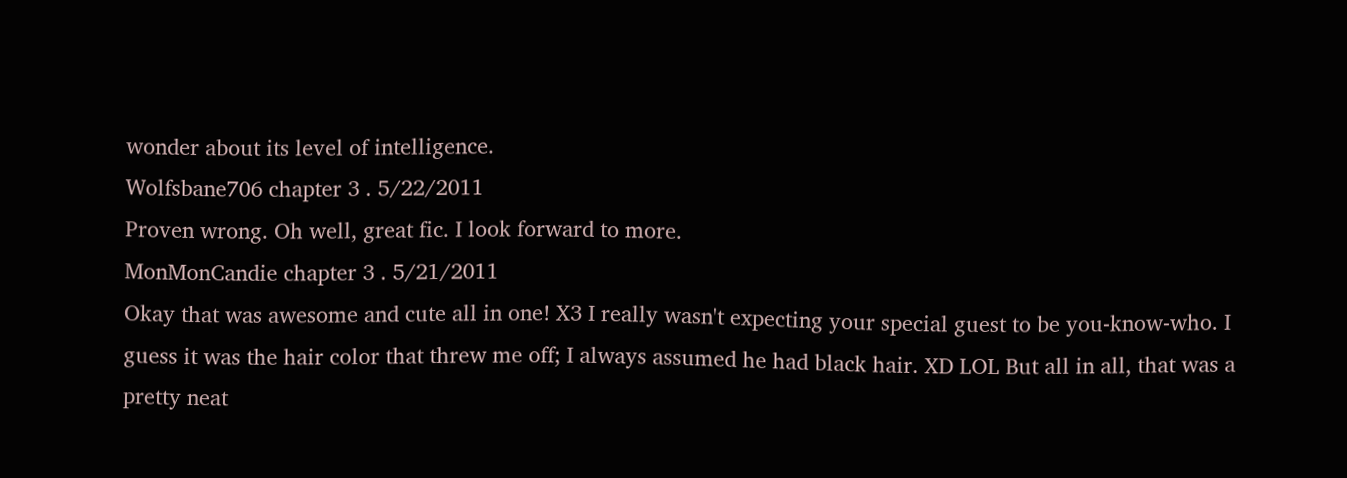wonder about its level of intelligence.
Wolfsbane706 chapter 3 . 5/22/2011
Proven wrong. Oh well, great fic. I look forward to more.
MonMonCandie chapter 3 . 5/21/2011
Okay that was awesome and cute all in one! X3 I really wasn't expecting your special guest to be you-know-who. I guess it was the hair color that threw me off; I always assumed he had black hair. XD LOL But all in all, that was a pretty neat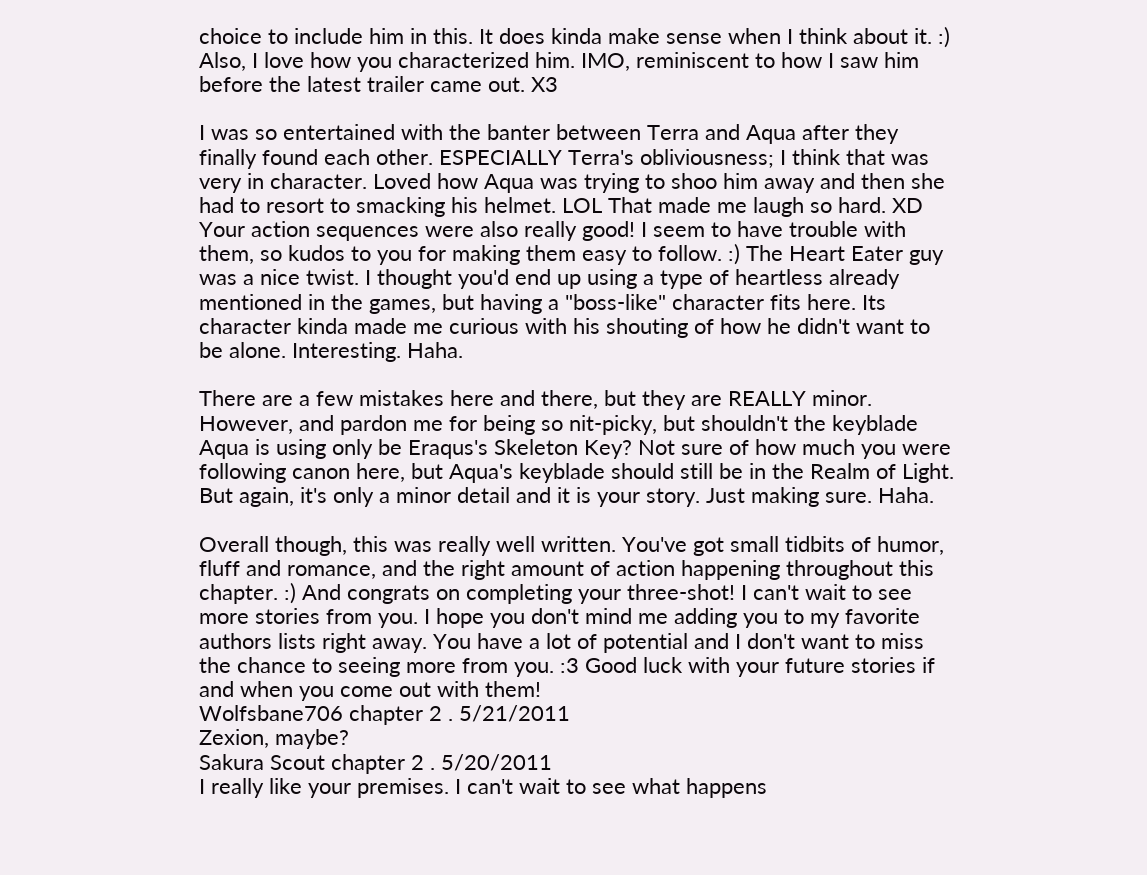choice to include him in this. It does kinda make sense when I think about it. :) Also, I love how you characterized him. IMO, reminiscent to how I saw him before the latest trailer came out. X3

I was so entertained with the banter between Terra and Aqua after they finally found each other. ESPECIALLY Terra's obliviousness; I think that was very in character. Loved how Aqua was trying to shoo him away and then she had to resort to smacking his helmet. LOL That made me laugh so hard. XD Your action sequences were also really good! I seem to have trouble with them, so kudos to you for making them easy to follow. :) The Heart Eater guy was a nice twist. I thought you'd end up using a type of heartless already mentioned in the games, but having a "boss-like" character fits here. Its character kinda made me curious with his shouting of how he didn't want to be alone. Interesting. Haha.

There are a few mistakes here and there, but they are REALLY minor. However, and pardon me for being so nit-picky, but shouldn't the keyblade Aqua is using only be Eraqus's Skeleton Key? Not sure of how much you were following canon here, but Aqua's keyblade should still be in the Realm of Light. But again, it's only a minor detail and it is your story. Just making sure. Haha.

Overall though, this was really well written. You've got small tidbits of humor, fluff and romance, and the right amount of action happening throughout this chapter. :) And congrats on completing your three-shot! I can't wait to see more stories from you. I hope you don't mind me adding you to my favorite authors lists right away. You have a lot of potential and I don't want to miss the chance to seeing more from you. :3 Good luck with your future stories if and when you come out with them!
Wolfsbane706 chapter 2 . 5/21/2011
Zexion, maybe?
Sakura Scout chapter 2 . 5/20/2011
I really like your premises. I can't wait to see what happens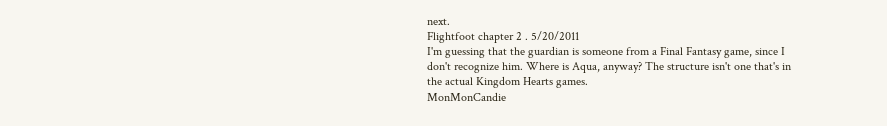next.
Flightfoot chapter 2 . 5/20/2011
I'm guessing that the guardian is someone from a Final Fantasy game, since I don't recognize him. Where is Aqua, anyway? The structure isn't one that's in the actual Kingdom Hearts games.
MonMonCandie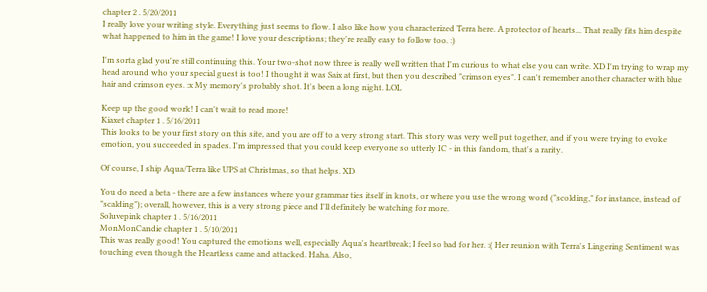chapter 2 . 5/20/2011
I really love your writing style. Everything just seems to flow. I also like how you characterized Terra here. A protector of hearts... That really fits him despite what happened to him in the game! I love your descriptions; they're really easy to follow too. :)

I'm sorta glad you're still continuing this. Your two-shot now three is really well written that I'm curious to what else you can write. XD I'm trying to wrap my head around who your special guest is too! I thought it was Saix at first, but then you described "crimson eyes". I can't remember another character with blue hair and crimson eyes. :x My memory's probably shot. It's been a long night. LOL

Keep up the good work! I can't wait to read more!
Kiaxet chapter 1 . 5/16/2011
This looks to be your first story on this site, and you are off to a very strong start. This story was very well put together, and if you were trying to evoke emotion, you succeeded in spades. I'm impressed that you could keep everyone so utterly IC - in this fandom, that's a rarity.

Of course, I ship Aqua/Terra like UPS at Christmas, so that helps. XD

You do need a beta - there are a few instances where your grammar ties itself in knots, or where you use the wrong word ("scolding," for instance, instead of "scalding"); overall, however, this is a very strong piece and I'll definitely be watching for more.
Soluvepink chapter 1 . 5/16/2011
MonMonCandie chapter 1 . 5/10/2011
This was really good! You captured the emotions well, especially Aqua's heartbreak; I feel so bad for her. :( Her reunion with Terra's Lingering Sentiment was touching even though the Heartless came and attacked. Haha. Also,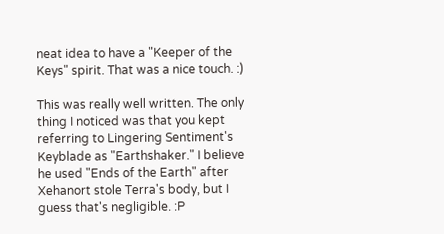neat idea to have a "Keeper of the Keys" spirit. That was a nice touch. :)

This was really well written. The only thing I noticed was that you kept referring to Lingering Sentiment's Keyblade as "Earthshaker." I believe he used "Ends of the Earth" after Xehanort stole Terra's body, but I guess that's negligible. :P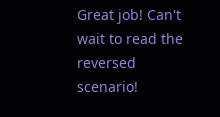Great job! Can't wait to read the reversed scenario!